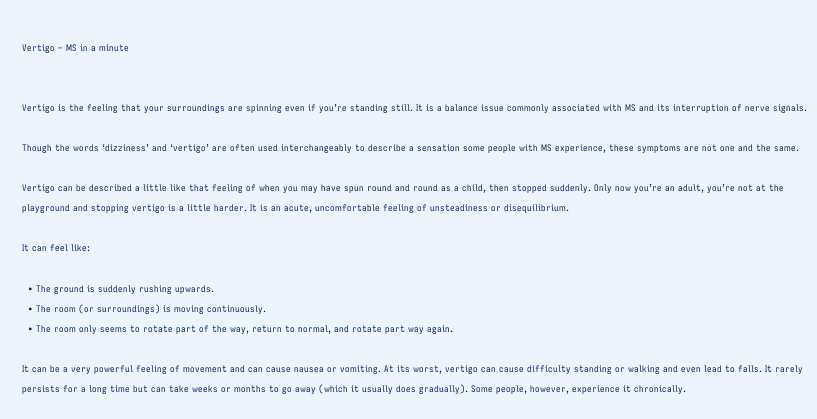Vertigo – MS in a minute


Vertigo is the feeling that your surroundings are spinning even if you’re standing still. It is a balance issue commonly associated with MS and its interruption of nerve signals.

Though the words ‘dizziness’ and ‘vertigo’ are often used interchangeably to describe a sensation some people with MS experience, these symptoms are not one and the same.

Vertigo can be described a little like that feeling of when you may have spun round and round as a child, then stopped suddenly. Only now you’re an adult, you’re not at the playground and stopping vertigo is a little harder. It is an acute, uncomfortable feeling of unsteadiness or disequilibrium.

It can feel like:

  • The ground is suddenly rushing upwards.
  • The room (or surroundings) is moving continuously.
  • The room only seems to rotate part of the way, return to normal, and rotate part way again.

It can be a very powerful feeling of movement and can cause nausea or vomiting. At its worst, vertigo can cause difficulty standing or walking and even lead to falls. It rarely persists for a long time but can take weeks or months to go away (which it usually does gradually). Some people, however, experience it chronically.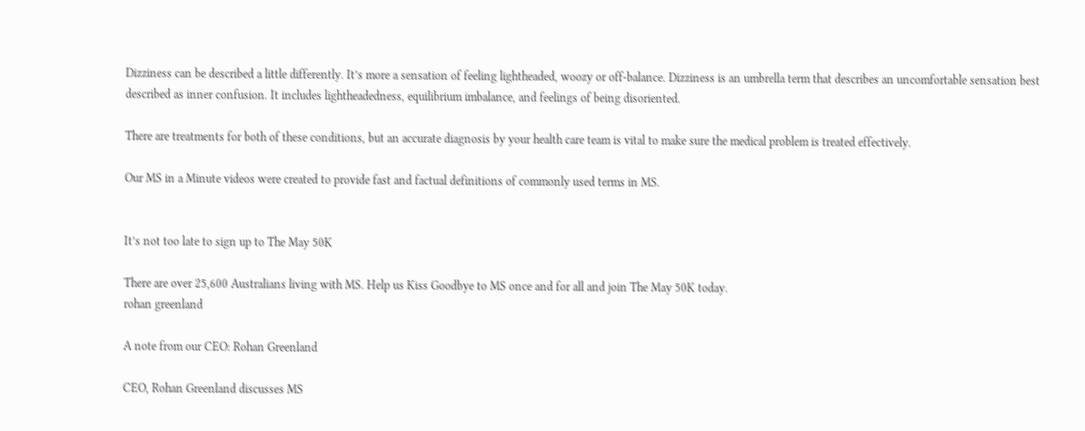Dizziness can be described a little differently. It’s more a sensation of feeling lightheaded, woozy or off-balance. Dizziness is an umbrella term that describes an uncomfortable sensation best described as inner confusion. It includes lightheadedness, equilibrium imbalance, and feelings of being disoriented.

There are treatments for both of these conditions, but an accurate diagnosis by your health care team is vital to make sure the medical problem is treated effectively.

Our MS in a Minute videos were created to provide fast and factual definitions of commonly used terms in MS.


It’s not too late to sign up to The May 50K

There are over 25,600 Australians living with MS. Help us Kiss Goodbye to MS once and for all and join The May 50K today.
rohan greenland

A note from our CEO: Rohan Greenland

CEO, Rohan Greenland discusses MS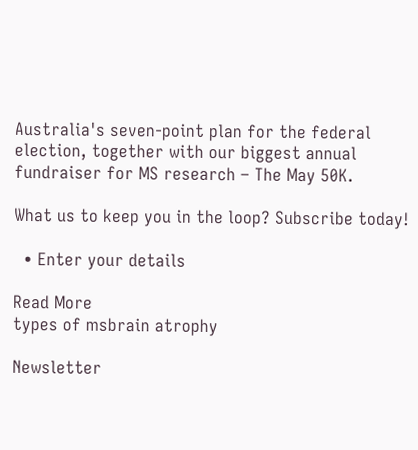Australia's seven-point plan for the federal election, together with our biggest annual fundraiser for MS research – The May 50K.

What us to keep you in the loop? Subscribe today!

  • Enter your details

Read More
types of msbrain atrophy

Newsletter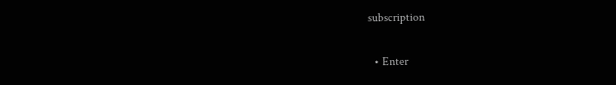subscription

  • Enter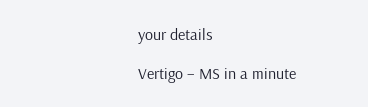your details

Vertigo – MS in a minute